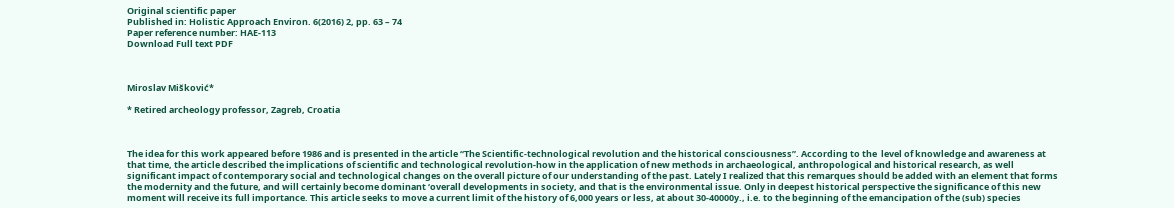Original scientific paper
Published in: Holistic Approach Environ. 6(2016) 2, pp. 63 – 74
Paper reference number: HAE-113
Download Full text PDF



Miroslav Mišković*

* Retired archeology professor, Zagreb, Croatia



The idea for this work appeared before 1986 and is presented in the article “The Scientific-technological revolution and the historical consciousness”. According to the  level of knowledge and awareness at that time, the article described the implications of scientific and technological revolution-how in the application of new methods in archaeological, anthropological and historical research, as well significant impact of contemporary social and technological changes on the overall picture of our understanding of the past. Lately I realized that this remarques should be added with an element that forms the modernity and the future, and will certainly become dominant ‘overall developments in society, and that is the environmental issue. Only in deepest historical perspective the significance of this new moment will receive its full importance. This article seeks to move a current limit of the history of 6,000 years or less, at about 30-40000y., i.e. to the beginning of the emancipation of the (sub) species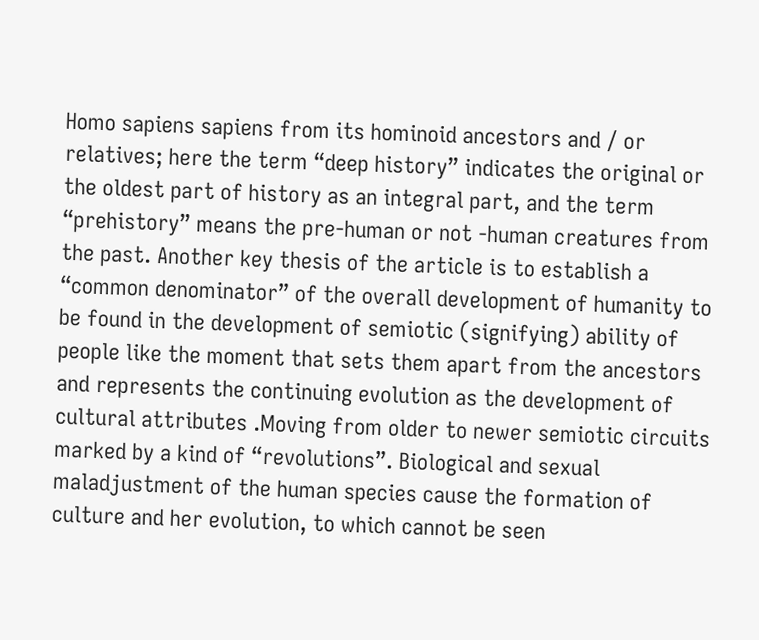Homo sapiens sapiens from its hominoid ancestors and / or relatives; here the term “deep history” indicates the original or the oldest part of history as an integral part, and the term “prehistory” means the pre-human or not -human creatures from the past. Another key thesis of the article is to establish a “common denominator” of the overall development of humanity to be found in the development of semiotic (signifying) ability of people like the moment that sets them apart from the ancestors and represents the continuing evolution as the development of cultural attributes .Moving from older to newer semiotic circuits marked by a kind of “revolutions”. Biological and sexual maladjustment of the human species cause the formation of culture and her evolution, to which cannot be seen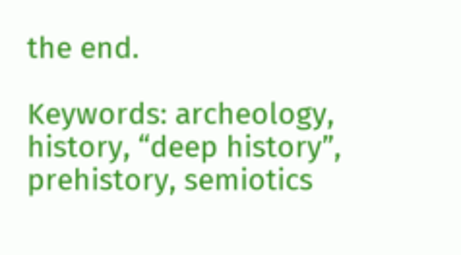the end.

Keywords: archeology, history, “deep history”, prehistory, semiotics